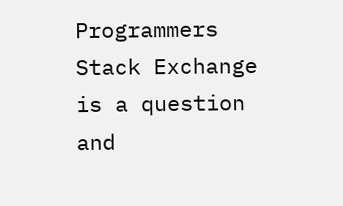Programmers Stack Exchange is a question and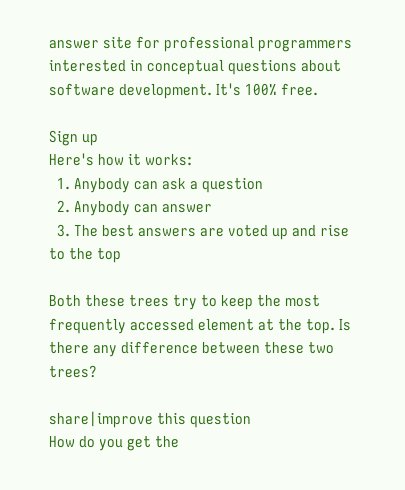answer site for professional programmers interested in conceptual questions about software development. It's 100% free.

Sign up
Here's how it works:
  1. Anybody can ask a question
  2. Anybody can answer
  3. The best answers are voted up and rise to the top

Both these trees try to keep the most frequently accessed element at the top. Is there any difference between these two trees?

share|improve this question
How do you get the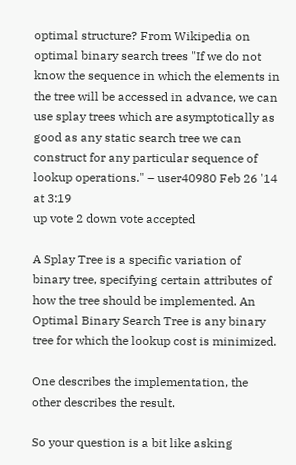optimal structure? From Wikipedia on optimal binary search trees "If we do not know the sequence in which the elements in the tree will be accessed in advance, we can use splay trees which are asymptotically as good as any static search tree we can construct for any particular sequence of lookup operations." – user40980 Feb 26 '14 at 3:19
up vote 2 down vote accepted

A Splay Tree is a specific variation of binary tree, specifying certain attributes of how the tree should be implemented. An Optimal Binary Search Tree is any binary tree for which the lookup cost is minimized.

One describes the implementation, the other describes the result.

So your question is a bit like asking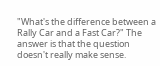"What's the difference between a Rally Car and a Fast Car?" The answer is that the question doesn't really make sense.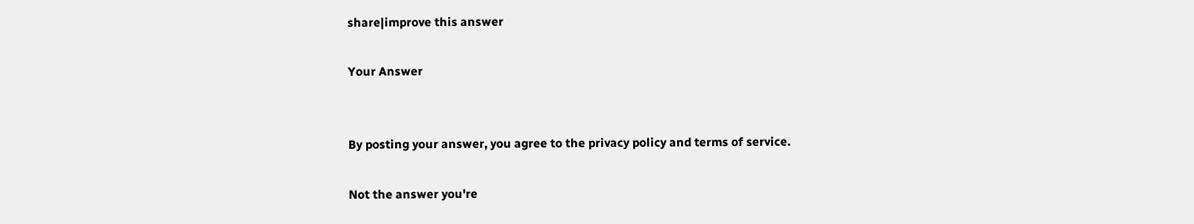share|improve this answer

Your Answer


By posting your answer, you agree to the privacy policy and terms of service.

Not the answer you're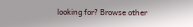looking for? Browse other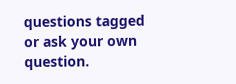questions tagged or ask your own question.